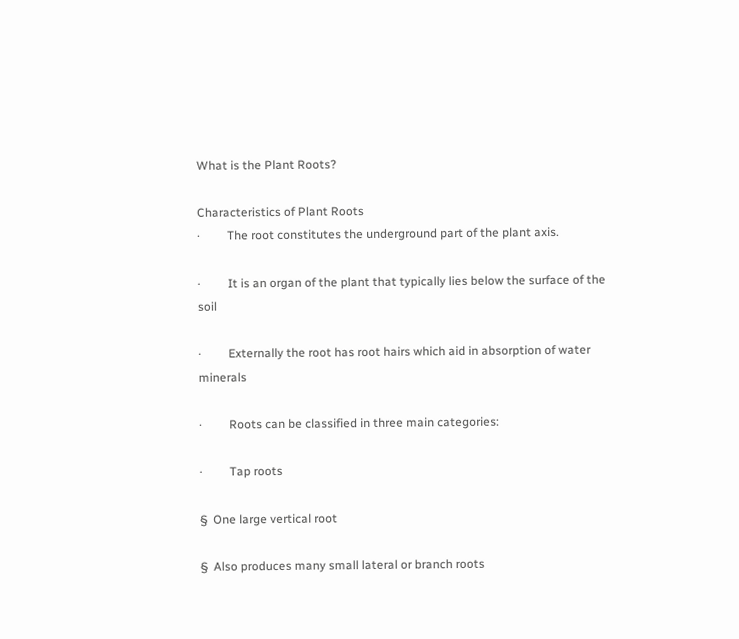What is the Plant Roots?

Characteristics of Plant Roots
·         The root constitutes the underground part of the plant axis.

·         It is an organ of the plant that typically lies below the surface of the soil

·         Externally the root has root hairs which aid in absorption of water minerals

·         Roots can be classified in three main categories:

·         Tap roots

§  One large vertical root

§  Also produces many small lateral or branch roots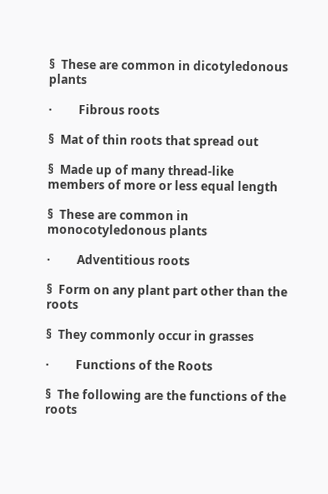§  These are common in dicotyledonous plants

·         Fibrous roots

§  Mat of thin roots that spread out

§  Made up of many thread-like members of more or less equal length

§  These are common in monocotyledonous plants

·         Adventitious roots

§  Form on any plant part other than the roots

§  They commonly occur in grasses

·         Functions of the Roots

§  The following are the functions of the roots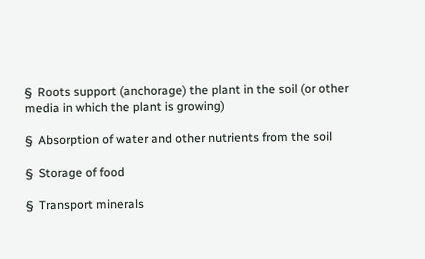§  Roots support (anchorage) the plant in the soil (or other media in which the plant is growing)

§  Absorption of water and other nutrients from the soil

§  Storage of food

§  Transport minerals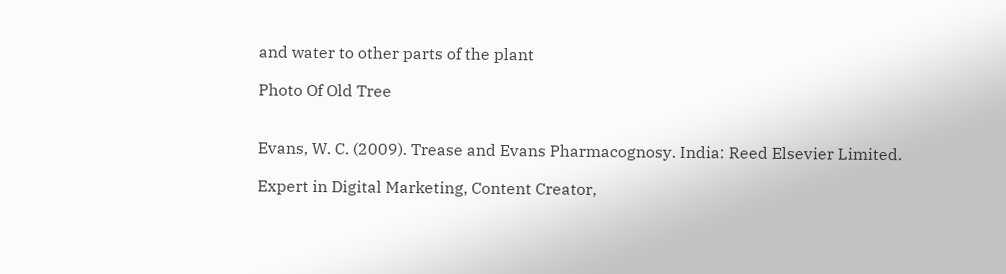and water to other parts of the plant

Photo Of Old Tree


Evans, W. C. (2009). Trease and Evans Pharmacognosy. India: Reed Elsevier Limited.

Expert in Digital Marketing, Content Creator,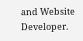and Website Developer.